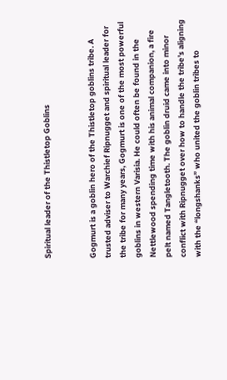Spiritual leader of the Thistletop Goblins


Gogmurt is a goblin hero of the Thistletop goblins tribe. A trusted adviser to Warchief Ripnugget and spiritual leader for the tribe for many years, Gogmurt is one of the most powerful goblins in western Varisia. He could often be found in the Nettlewood spending time with his animal companion, a fire pelt named Tangletooth. The goblin druid came into minor conflict with Ripnugget over how to handle the tribe’s aligning with the “longshanks” who united the goblin tribes to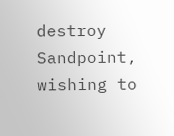destroy Sandpoint, wishing to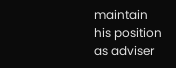maintain his position as adviser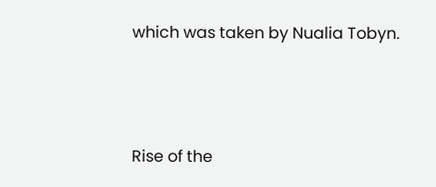which was taken by Nualia Tobyn.



Rise of the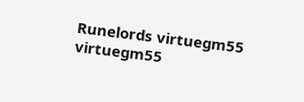Runelords virtuegm55 virtuegm55